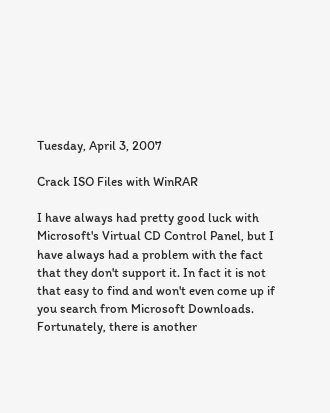Tuesday, April 3, 2007

Crack ISO Files with WinRAR

I have always had pretty good luck with Microsoft's Virtual CD Control Panel, but I have always had a problem with the fact that they don't support it. In fact it is not that easy to find and won't even come up if you search from Microsoft Downloads. Fortunately, there is another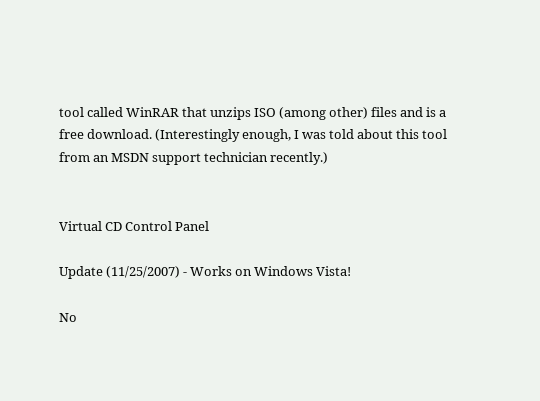tool called WinRAR that unzips ISO (among other) files and is a free download. (Interestingly enough, I was told about this tool from an MSDN support technician recently.)


Virtual CD Control Panel

Update (11/25/2007) - Works on Windows Vista!

No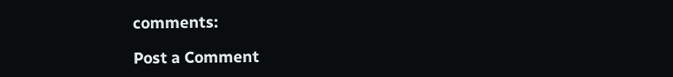comments:

Post a Comment